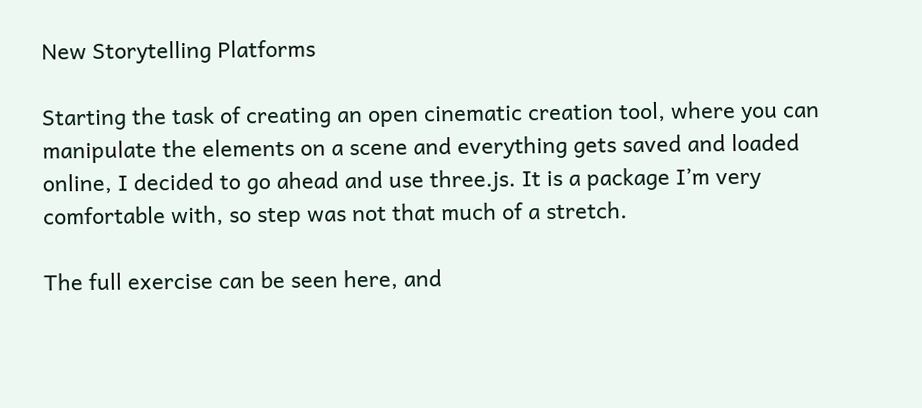New Storytelling Platforms

Starting the task of creating an open cinematic creation tool, where you can manipulate the elements on a scene and everything gets saved and loaded online, I decided to go ahead and use three.js. It is a package I’m very comfortable with, so step was not that much of a stretch.

The full exercise can be seen here, and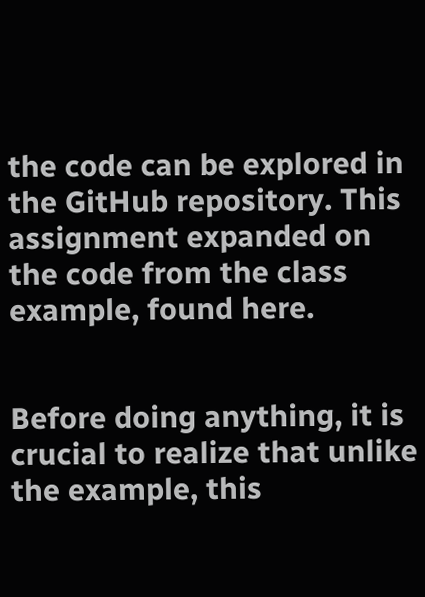the code can be explored in the GitHub repository. This assignment expanded on the code from the class example, found here.


Before doing anything, it is crucial to realize that unlike the example, this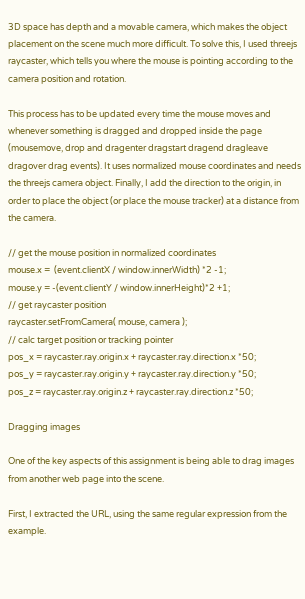3D space has depth and a movable camera, which makes the object placement on the scene much more difficult. To solve this, I used threejs raycaster, which tells you where the mouse is pointing according to the camera position and rotation.

This process has to be updated every time the mouse moves and whenever something is dragged and dropped inside the page (mousemove, drop and dragenter dragstart dragend dragleave dragover drag events). It uses normalized mouse coordinates and needs the threejs camera object. Finally, I add the direction to the origin, in order to place the object (or place the mouse tracker) at a distance from the camera.

// get the mouse position in normalized coordinates
mouse.x =  (event.clientX / window.innerWidth) *2 -1;
mouse.y = -(event.clientY / window.innerHeight)*2 +1;
// get raycaster position
raycaster.setFromCamera( mouse, camera );
// calc target position or tracking pointer
pos_x = raycaster.ray.origin.x + raycaster.ray.direction.x *50;
pos_y = raycaster.ray.origin.y + raycaster.ray.direction.y *50;
pos_z = raycaster.ray.origin.z + raycaster.ray.direction.z *50;

Dragging images

One of the key aspects of this assignment is being able to drag images from another web page into the scene.

First, I extracted the URL, using the same regular expression from the example.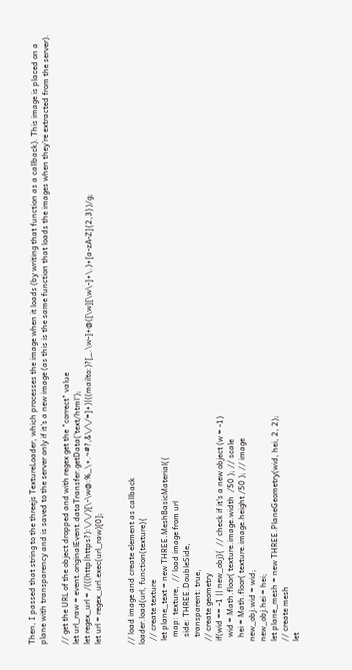Then, I passed that string to the threejs TextureLoader, which processes the image when it loads (by writing that function as a callback). This image is placed on a plane with transparency and is saved to the server only if it’s a new image (as this is the same function that loads the images when they’re extracted from the server).

// get the URL of the object dropped and with regex get the "correct" value
let url_raw = event.originalEvent.dataTransfer.getData('text/html');
let regex_url = /(((http|https?):\/\/)[\-\w@:%_\+.~#?,&\/\/=]+)|((mailto:)?[_.\w-]+@([\w][\w\-]+\.)+[a-zA-Z]{2,3})/g;
let url = regex_url.exec(url_raw)[0];


// load image and create element as callback
loader.load(url, function(texture){
  // create texture
  let plane_text = new THREE.MeshBasicMaterial({
    map: texture,  // load image from url
    side: THREE.DoubleSide,
    transparent: true,
  // create geometry
  if(wid == -1 || new_obj){  // check if it's a new object (w = -1)
    wid = Math.floor( texture.image.width  /50 ); // scale
    hei = Math.floor( texture.image.height /50 ); // image
  new_obj.wid = wid;
  new_obj.hei = hei;
  let plane_mesh = new THREE.PlaneGeometry(wid, hei, 2, 2);
  // create mesh
  let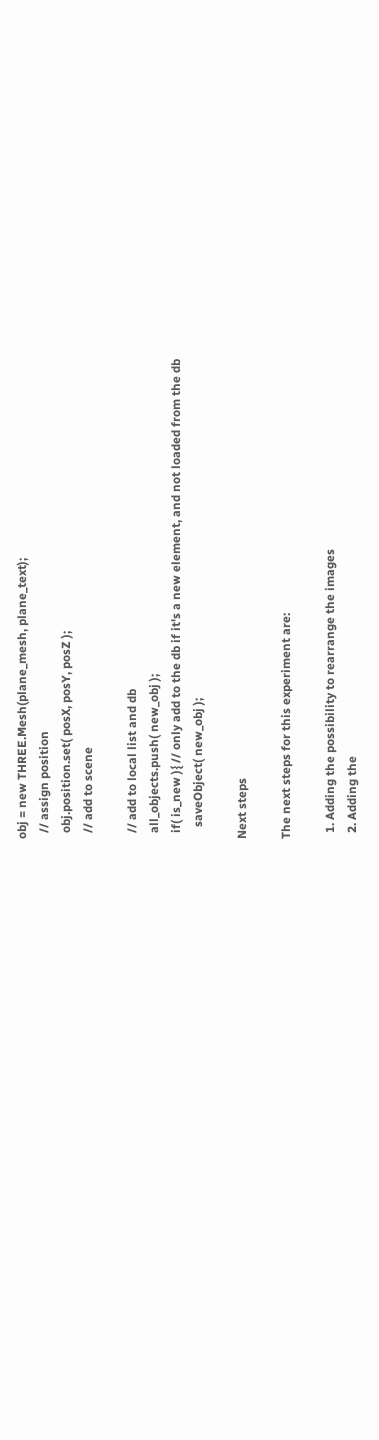obj = new THREE.Mesh(plane_mesh, plane_text);
  // assign position
  obj.position.set( posX, posY, posZ );
  // add to scene

  // add to local list and db
  all_objects.push( new_obj );
  if( is_new ){ // only add to the db if it's a new element, and not loaded from the db
    saveObject( new_obj );

Next steps

The next steps for this experiment are:

  1. Adding the possibility to rearrange the images
  2. Adding the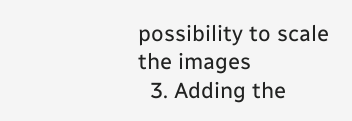possibility to scale the images
  3. Adding the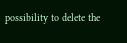possibility to delete the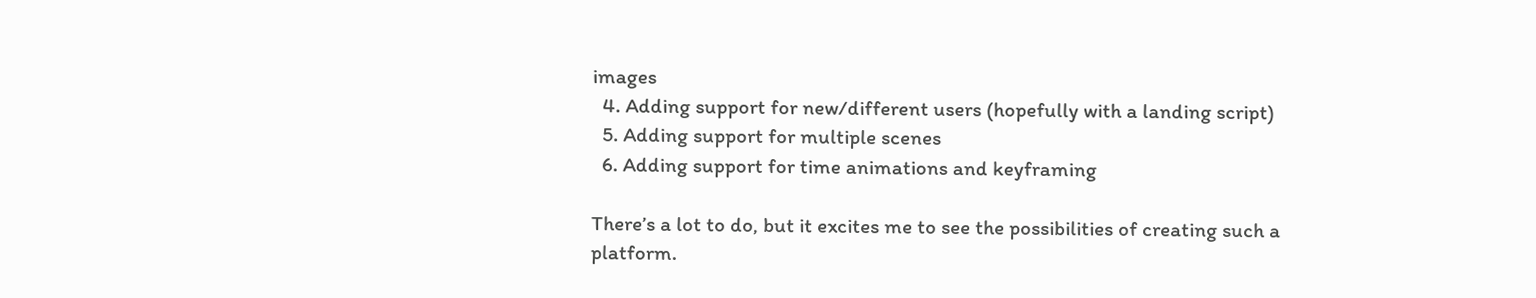images
  4. Adding support for new/different users (hopefully with a landing script)
  5. Adding support for multiple scenes
  6. Adding support for time animations and keyframing

There’s a lot to do, but it excites me to see the possibilities of creating such a platform.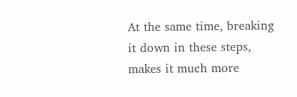At the same time, breaking it down in these steps, makes it much more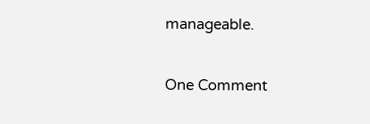manageable.

One Comment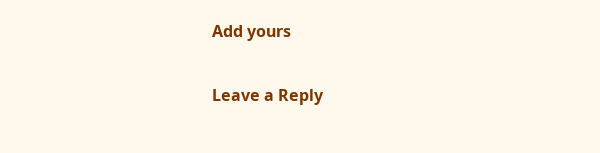Add yours

Leave a Reply